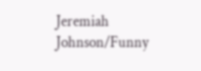Jeremiah Johnson/Funny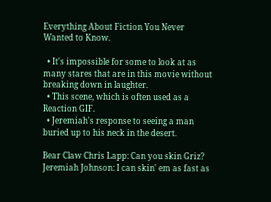Everything About Fiction You Never Wanted to Know.

  • It's impossible for some to look at as many stares that are in this movie without breaking down in laughter.
  • This scene, which is often used as a Reaction GIF.
  • Jeremiah's response to seeing a man buried up to his neck in the desert.

Bear Claw Chris Lapp: Can you skin Griz?
Jeremiah Johnson: I can skin' em as fast as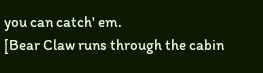you can catch' em.
[Bear Claw runs through the cabin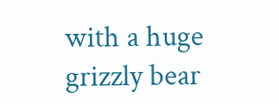with a huge grizzly bear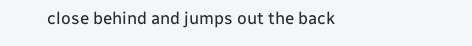close behind and jumps out the back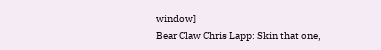window]
Bear Claw Chris Lapp: Skin that one,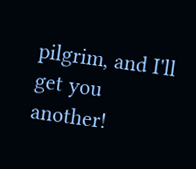pilgrim, and I'll get you another!